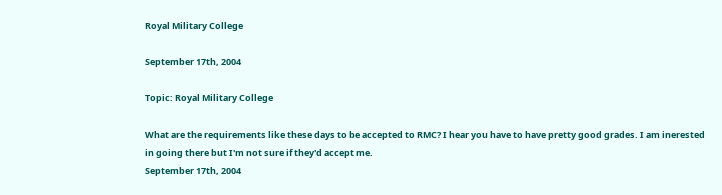Royal Military College

September 17th, 2004

Topic: Royal Military College

What are the requirements like these days to be accepted to RMC? I hear you have to have pretty good grades. I am inerested in going there but I'm not sure if they'd accept me.
September 17th, 2004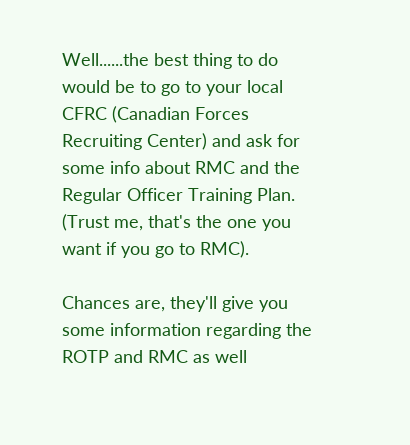Well......the best thing to do would be to go to your local CFRC (Canadian Forces Recruiting Center) and ask for some info about RMC and the Regular Officer Training Plan. (Trust me, that's the one you want if you go to RMC).

Chances are, they'll give you some information regarding the ROTP and RMC as well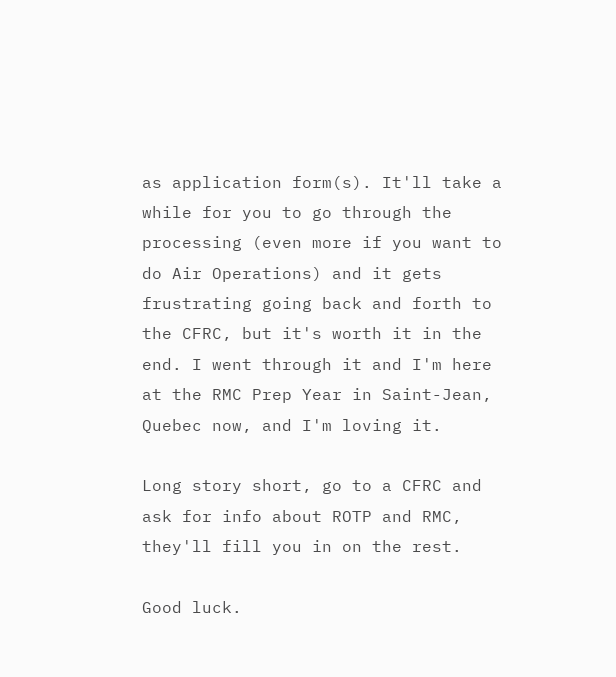as application form(s). It'll take a while for you to go through the processing (even more if you want to do Air Operations) and it gets frustrating going back and forth to the CFRC, but it's worth it in the end. I went through it and I'm here at the RMC Prep Year in Saint-Jean, Quebec now, and I'm loving it.

Long story short, go to a CFRC and ask for info about ROTP and RMC, they'll fill you in on the rest.

Good luck.